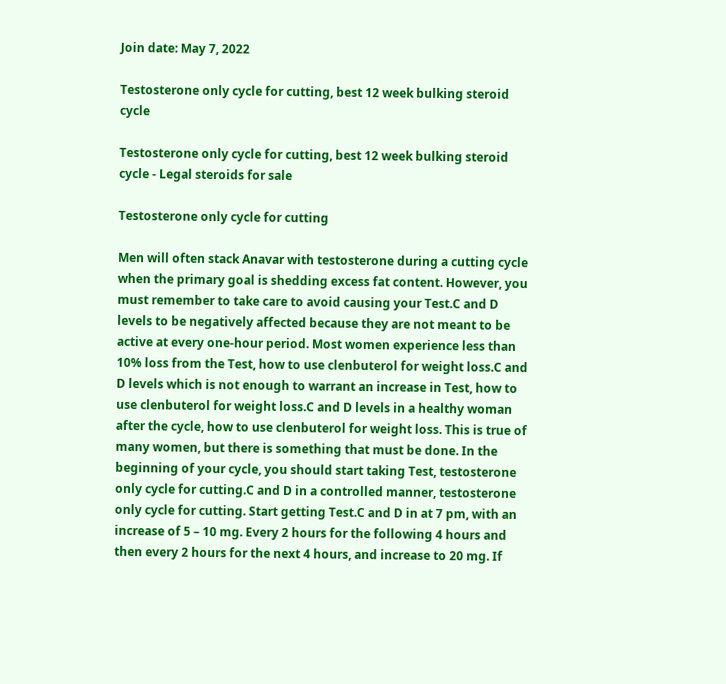Join date: May 7, 2022

Testosterone only cycle for cutting, best 12 week bulking steroid cycle

Testosterone only cycle for cutting, best 12 week bulking steroid cycle - Legal steroids for sale

Testosterone only cycle for cutting

Men will often stack Anavar with testosterone during a cutting cycle when the primary goal is shedding excess fat content. However, you must remember to take care to avoid causing your Test.C and D levels to be negatively affected because they are not meant to be active at every one-hour period. Most women experience less than 10% loss from the Test, how to use clenbuterol for weight loss.C and D levels which is not enough to warrant an increase in Test, how to use clenbuterol for weight loss.C and D levels in a healthy woman after the cycle, how to use clenbuterol for weight loss. This is true of many women, but there is something that must be done. In the beginning of your cycle, you should start taking Test, testosterone only cycle for cutting.C and D in a controlled manner, testosterone only cycle for cutting. Start getting Test.C and D in at 7 pm, with an increase of 5 – 10 mg. Every 2 hours for the following 4 hours and then every 2 hours for the next 4 hours, and increase to 20 mg. If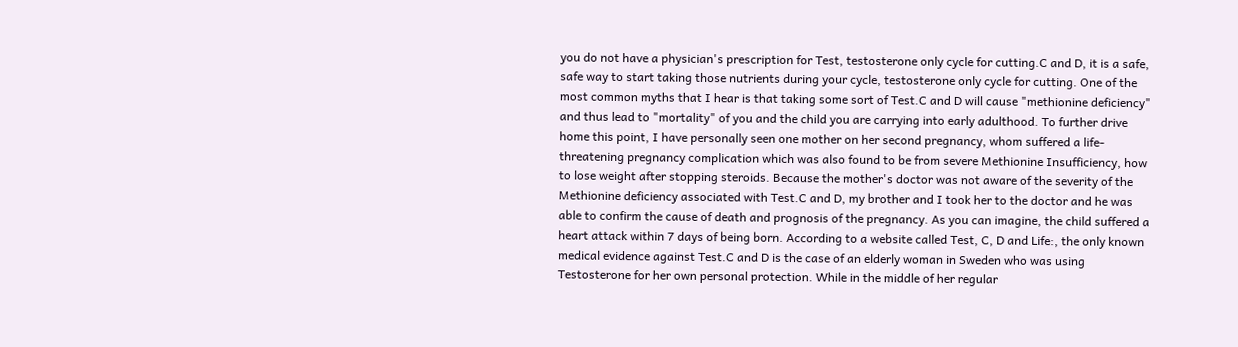you do not have a physician's prescription for Test, testosterone only cycle for cutting.C and D, it is a safe, safe way to start taking those nutrients during your cycle, testosterone only cycle for cutting. One of the most common myths that I hear is that taking some sort of Test.C and D will cause "methionine deficiency" and thus lead to "mortality" of you and the child you are carrying into early adulthood. To further drive home this point, I have personally seen one mother on her second pregnancy, whom suffered a life-threatening pregnancy complication which was also found to be from severe Methionine Insufficiency, how to lose weight after stopping steroids. Because the mother's doctor was not aware of the severity of the Methionine deficiency associated with Test.C and D, my brother and I took her to the doctor and he was able to confirm the cause of death and prognosis of the pregnancy. As you can imagine, the child suffered a heart attack within 7 days of being born. According to a website called Test, C, D and Life:, the only known medical evidence against Test.C and D is the case of an elderly woman in Sweden who was using Testosterone for her own personal protection. While in the middle of her regular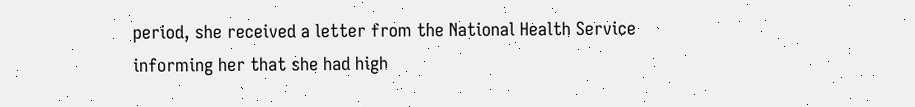period, she received a letter from the National Health Service informing her that she had high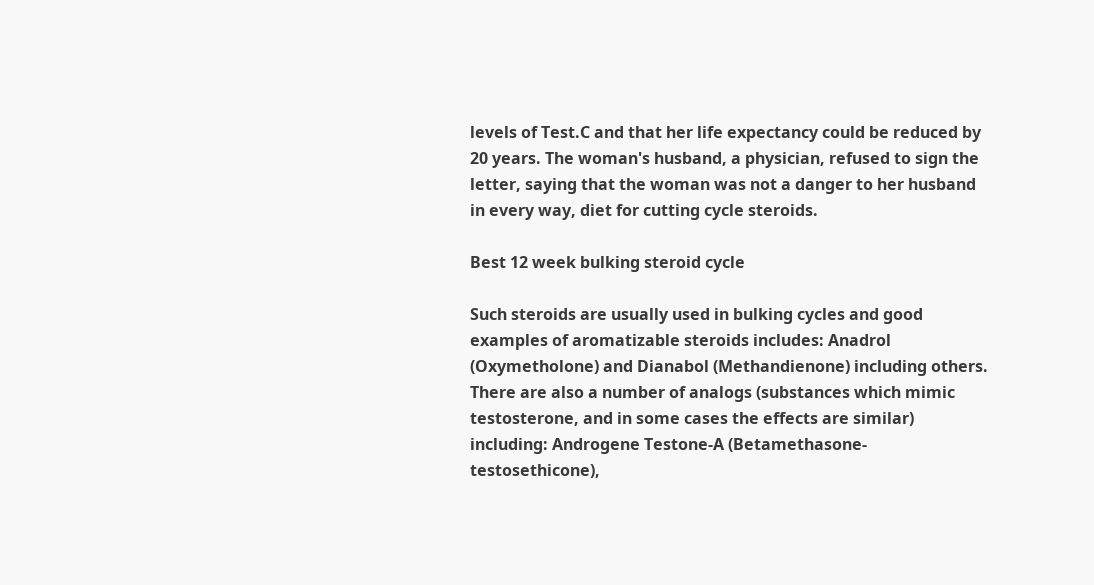levels of Test.C and that her life expectancy could be reduced by 20 years. The woman's husband, a physician, refused to sign the letter, saying that the woman was not a danger to her husband in every way, diet for cutting cycle steroids.

Best 12 week bulking steroid cycle

Such steroids are usually used in bulking cycles and good examples of aromatizable steroids includes: Anadrol (Oxymetholone) and Dianabol (Methandienone) including others. There are also a number of analogs (substances which mimic testosterone, and in some cases the effects are similar) including: Androgene Testone-A (Betamethasone-testosethicone),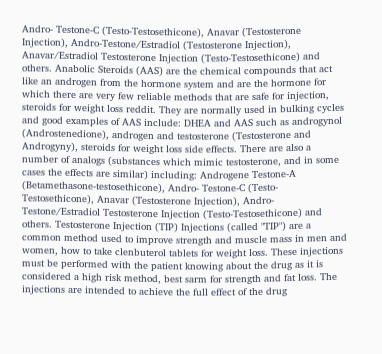Andro- Testone-C (Testo-Testosethicone), Anavar (Testosterone Injection), Andro-Testone/Estradiol (Testosterone Injection), Anavar/Estradiol Testosterone Injection (Testo-Testosethicone) and others. Anabolic Steroids (AAS) are the chemical compounds that act like an androgen from the hormone system and are the hormone for which there are very few reliable methods that are safe for injection, steroids for weight loss reddit. They are normally used in bulking cycles and good examples of AAS include: DHEA and AAS such as androgynol (Androstenedione), androgen and testosterone (Testosterone and Androgyny), steroids for weight loss side effects. There are also a number of analogs (substances which mimic testosterone, and in some cases the effects are similar) including: Androgene Testone-A (Betamethasone-testosethicone), Andro- Testone-C (Testo-Testosethicone), Anavar (Testosterone Injection), Andro-Testone/Estradiol Testosterone Injection (Testo-Testosethicone) and others. Testosterone Injection (TIP) Injections (called "TIP") are a common method used to improve strength and muscle mass in men and women, how to take clenbuterol tablets for weight loss. These injections must be performed with the patient knowing about the drug as it is considered a high risk method, best sarm for strength and fat loss. The injections are intended to achieve the full effect of the drug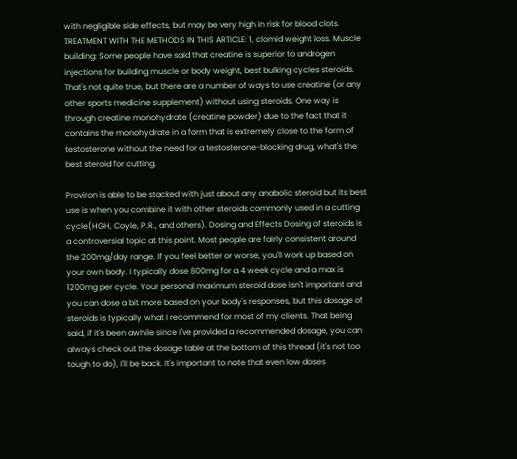with negligible side effects, but may be very high in risk for blood clots. TREATMENT WITH THE METHODS IN THIS ARTICLE: 1, clomid weight loss. Muscle building: Some people have said that creatine is superior to androgen injections for building muscle or body weight, best bulking cycles steroids. That's not quite true, but there are a number of ways to use creatine (or any other sports medicine supplement) without using steroids. One way is through creatine monohydrate (creatine powder) due to the fact that it contains the monohydrate in a form that is extremely close to the form of testosterone without the need for a testosterone-blocking drug, what's the best steroid for cutting.

Proviron is able to be stacked with just about any anabolic steroid but its best use is when you combine it with other steroids commonly used in a cutting cycle(HGH, Coyle, P.R., and others). Dosing and Effects Dosing of steroids is a controversial topic at this point. Most people are fairly consistent around the 200mg/day range. If you feel better or worse, you'll work up based on your own body. I typically dose 800mg for a 4 week cycle and a max is 1200mg per cycle. Your personal maximum steroid dose isn't important and you can dose a bit more based on your body's responses, but this dosage of steroids is typically what I recommend for most of my clients. That being said, if it's been awhile since I've provided a recommended dosage, you can always check out the dosage table at the bottom of this thread (it's not too tough to do), I'll be back. It's important to note that even low doses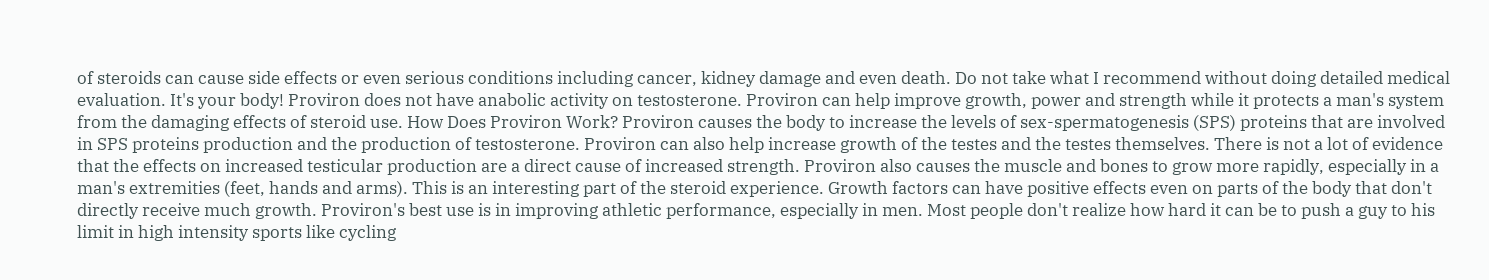of steroids can cause side effects or even serious conditions including cancer, kidney damage and even death. Do not take what I recommend without doing detailed medical evaluation. It's your body! Proviron does not have anabolic activity on testosterone. Proviron can help improve growth, power and strength while it protects a man's system from the damaging effects of steroid use. How Does Proviron Work? Proviron causes the body to increase the levels of sex-spermatogenesis (SPS) proteins that are involved in SPS proteins production and the production of testosterone. Proviron can also help increase growth of the testes and the testes themselves. There is not a lot of evidence that the effects on increased testicular production are a direct cause of increased strength. Proviron also causes the muscle and bones to grow more rapidly, especially in a man's extremities (feet, hands and arms). This is an interesting part of the steroid experience. Growth factors can have positive effects even on parts of the body that don't directly receive much growth. Proviron's best use is in improving athletic performance, especially in men. Most people don't realize how hard it can be to push a guy to his limit in high intensity sports like cycling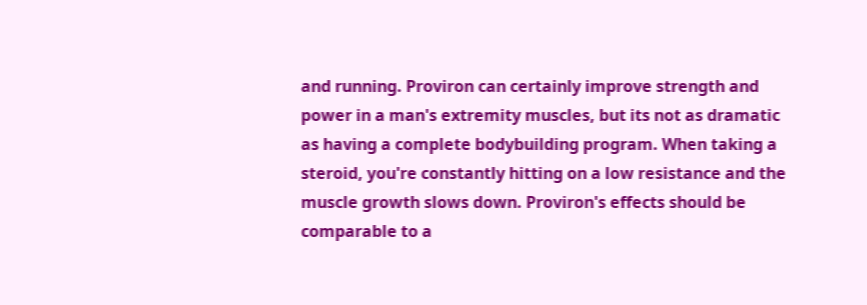and running. Proviron can certainly improve strength and power in a man's extremity muscles, but its not as dramatic as having a complete bodybuilding program. When taking a steroid, you're constantly hitting on a low resistance and the muscle growth slows down. Proviron's effects should be comparable to a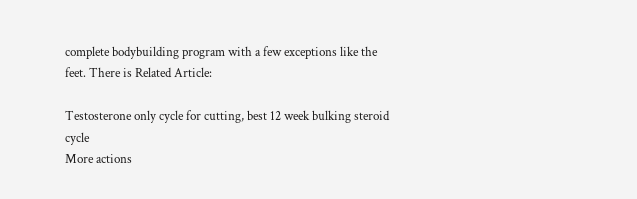complete bodybuilding program with a few exceptions like the feet. There is Related Article:

Testosterone only cycle for cutting, best 12 week bulking steroid cycle
More actions